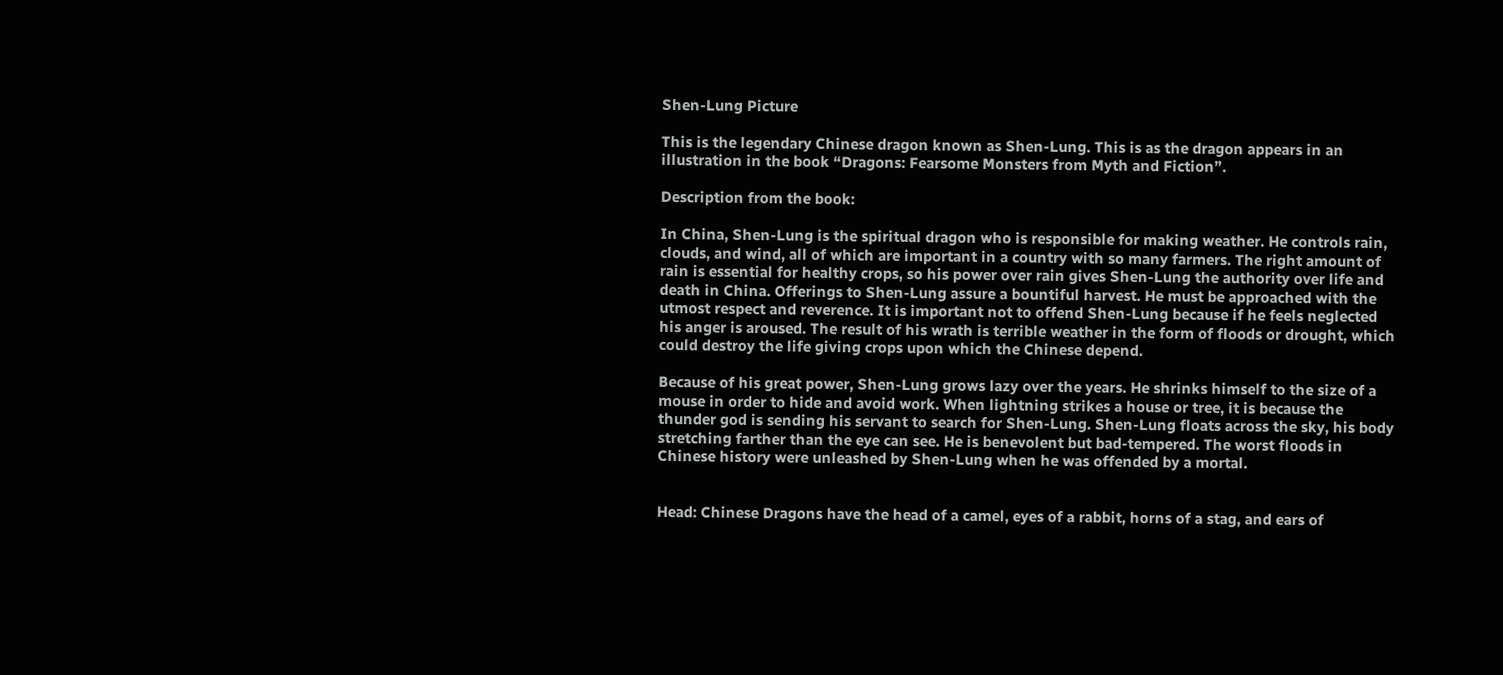Shen-Lung Picture

This is the legendary Chinese dragon known as Shen-Lung. This is as the dragon appears in an illustration in the book “Dragons: Fearsome Monsters from Myth and Fiction”.

Description from the book:

In China, Shen-Lung is the spiritual dragon who is responsible for making weather. He controls rain, clouds, and wind, all of which are important in a country with so many farmers. The right amount of rain is essential for healthy crops, so his power over rain gives Shen-Lung the authority over life and death in China. Offerings to Shen-Lung assure a bountiful harvest. He must be approached with the utmost respect and reverence. It is important not to offend Shen-Lung because if he feels neglected his anger is aroused. The result of his wrath is terrible weather in the form of floods or drought, which could destroy the life giving crops upon which the Chinese depend.

Because of his great power, Shen-Lung grows lazy over the years. He shrinks himself to the size of a mouse in order to hide and avoid work. When lightning strikes a house or tree, it is because the thunder god is sending his servant to search for Shen-Lung. Shen-Lung floats across the sky, his body stretching farther than the eye can see. He is benevolent but bad-tempered. The worst floods in Chinese history were unleashed by Shen-Lung when he was offended by a mortal.


Head: Chinese Dragons have the head of a camel, eyes of a rabbit, horns of a stag, and ears of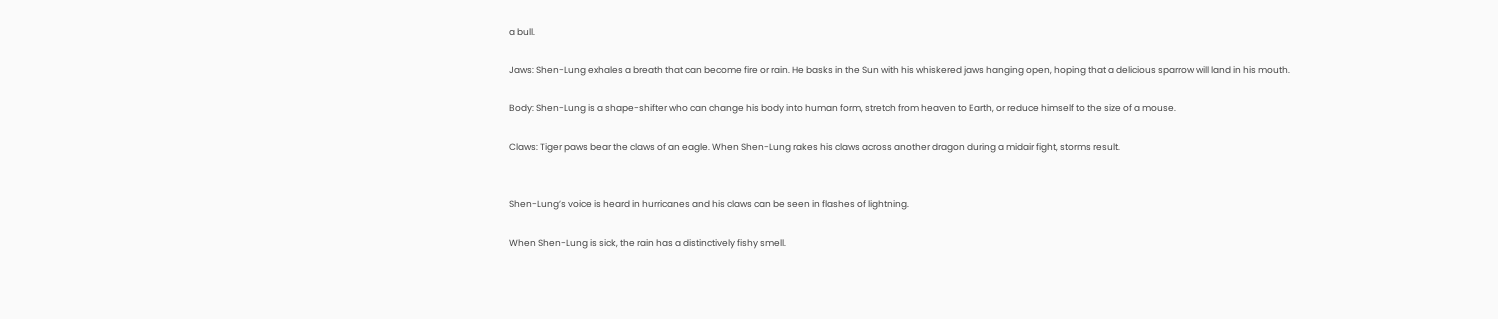a bull.

Jaws: Shen-Lung exhales a breath that can become fire or rain. He basks in the Sun with his whiskered jaws hanging open, hoping that a delicious sparrow will land in his mouth.

Body: Shen-Lung is a shape-shifter who can change his body into human form, stretch from heaven to Earth, or reduce himself to the size of a mouse.

Claws: Tiger paws bear the claws of an eagle. When Shen-Lung rakes his claws across another dragon during a midair fight, storms result.


Shen-Lung’s voice is heard in hurricanes and his claws can be seen in flashes of lightning.

When Shen-Lung is sick, the rain has a distinctively fishy smell.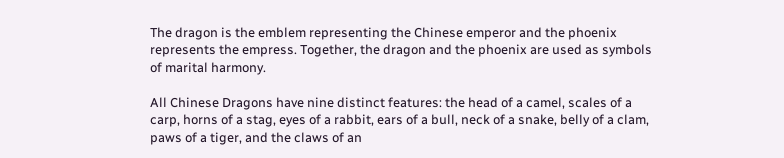The dragon is the emblem representing the Chinese emperor and the phoenix represents the empress. Together, the dragon and the phoenix are used as symbols of marital harmony.

All Chinese Dragons have nine distinct features: the head of a camel, scales of a carp, horns of a stag, eyes of a rabbit, ears of a bull, neck of a snake, belly of a clam, paws of a tiger, and the claws of an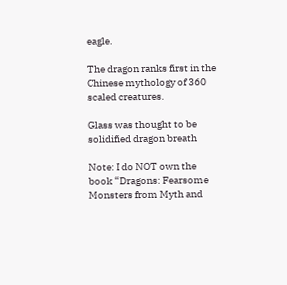eagle.

The dragon ranks first in the Chinese mythology of 360 scaled creatures.

Glass was thought to be solidified dragon breath

Note: I do NOT own the book “Dragons: Fearsome Monsters from Myth and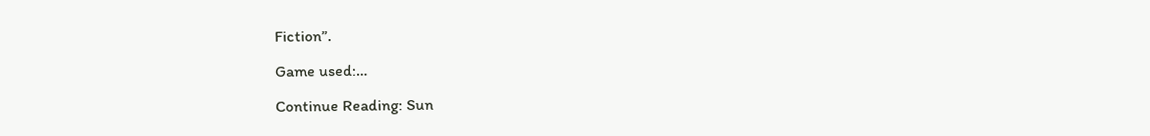Fiction”.

Game used:…

Continue Reading: Sun